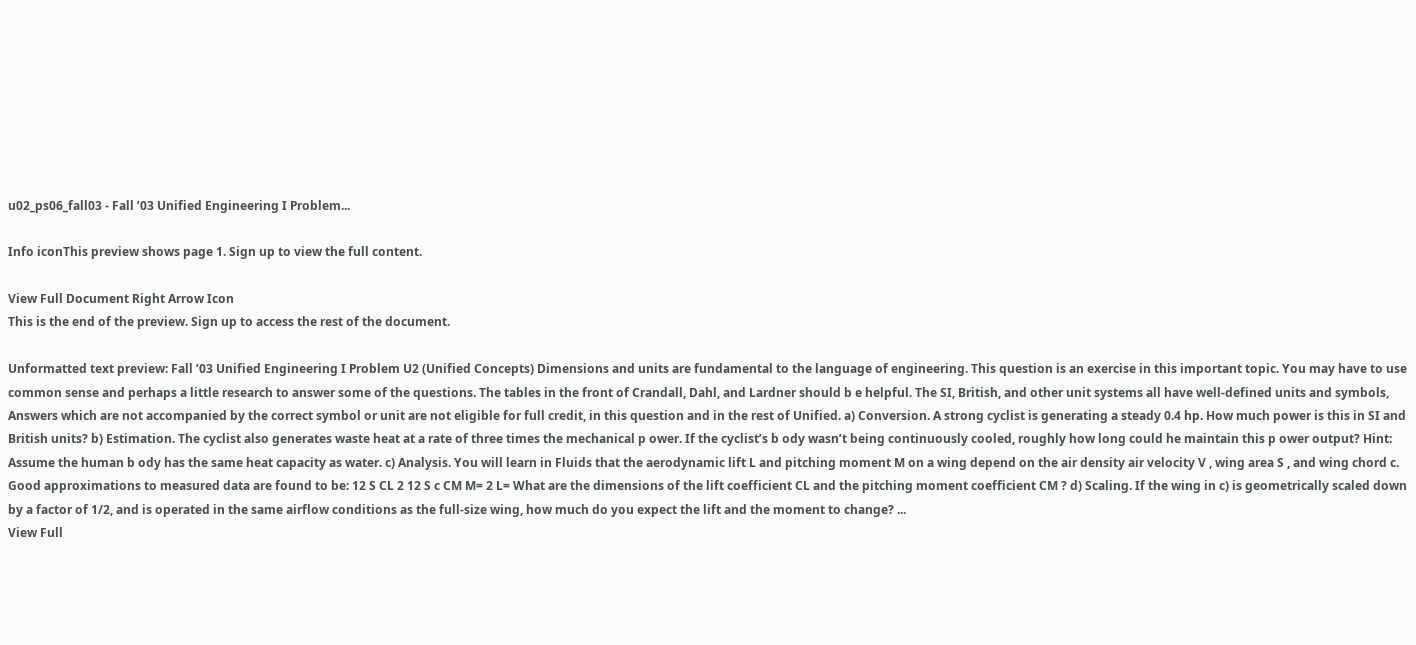u02_ps06_fall03 - Fall ’03 Unified Engineering I Problem...

Info iconThis preview shows page 1. Sign up to view the full content.

View Full Document Right Arrow Icon
This is the end of the preview. Sign up to access the rest of the document.

Unformatted text preview: Fall ’03 Unified Engineering I Problem U2 (Unified Concepts) Dimensions and units are fundamental to the language of engineering. This question is an exercise in this important topic. You may have to use common sense and perhaps a little research to answer some of the questions. The tables in the front of Crandall, Dahl, and Lardner should b e helpful. The SI, British, and other unit systems all have well-defined units and symbols, Answers which are not accompanied by the correct symbol or unit are not eligible for full credit, in this question and in the rest of Unified. a) Conversion. A strong cyclist is generating a steady 0.4 hp. How much power is this in SI and British units? b) Estimation. The cyclist also generates waste heat at a rate of three times the mechanical p ower. If the cyclist’s b ody wasn’t being continuously cooled, roughly how long could he maintain this p ower output? Hint: Assume the human b ody has the same heat capacity as water. c) Analysis. You will learn in Fluids that the aerodynamic lift L and pitching moment M on a wing depend on the air density air velocity V , wing area S , and wing chord c. Good approximations to measured data are found to be: 12 S CL 2 12 S c CM M= 2 L= What are the dimensions of the lift coefficient CL and the pitching moment coefficient CM ? d) Scaling. If the wing in c) is geometrically scaled down by a factor of 1/2, and is operated in the same airflow conditions as the full-size wing, how much do you expect the lift and the moment to change? ...
View Full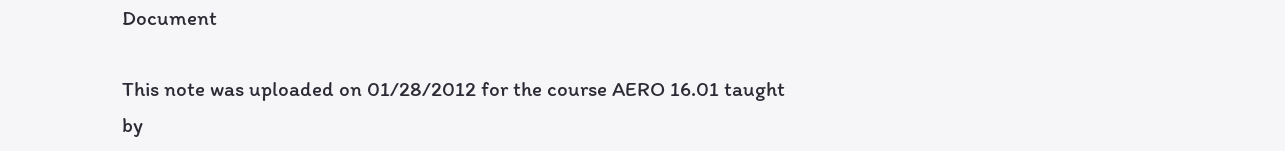Document

This note was uploaded on 01/28/2012 for the course AERO 16.01 taught by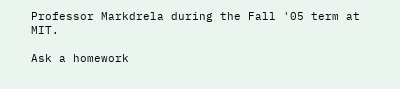Professor Markdrela during the Fall '05 term at MIT.

Ask a homework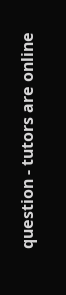question - tutors are online